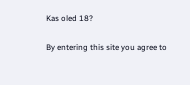Kas oled 18?

By entering this site you agree to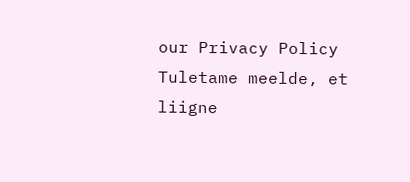our Privacy Policy
Tuletame meelde, et liigne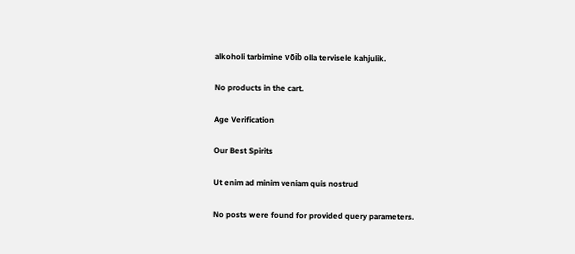alkoholi tarbimine võib olla tervisele kahjulik.

No products in the cart.

Age Verification

Our Best Spirits

Ut enim ad minim veniam quis nostrud

No posts were found for provided query parameters.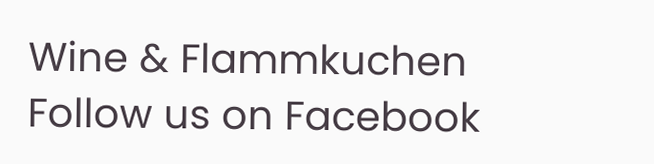Wine & Flammkuchen Follow us on Facebook